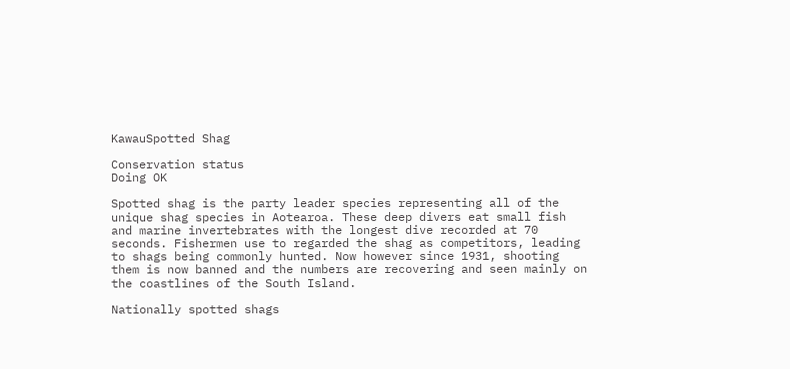KawauSpotted Shag

Conservation status
Doing OK

Spotted shag is the party leader species representing all of the unique shag species in Aotearoa. These deep divers eat small fish and marine invertebrates with the longest dive recorded at 70 seconds. Fishermen use to regarded the shag as competitors, leading to shags being commonly hunted. Now however since 1931, shooting them is now banned and the numbers are recovering and seen mainly on the coastlines of the South Island.

Nationally spotted shags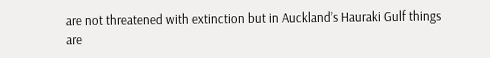are not threatened with extinction but in Auckland’s Hauraki Gulf things are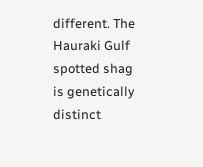different. The Hauraki Gulf spotted shag is genetically distinct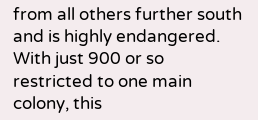from all others further south and is highly endangered. With just 900 or so restricted to one main colony, this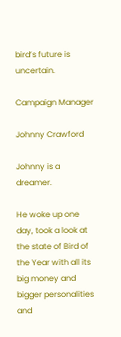bird’s future is uncertain.

Campaign Manager

Johnny Crawford

Johnny is a dreamer.

He woke up one day, took a look at the state of Bird of the Year with all its big money and bigger personalities and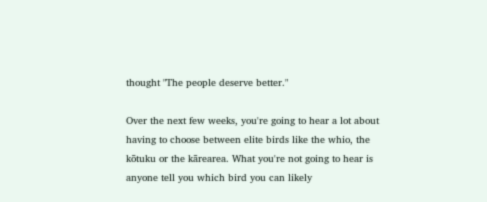thought "The people deserve better."

Over the next few weeks, you're going to hear a lot about having to choose between elite birds like the whio, the kōtuku or the kārearea. What you're not going to hear is anyone tell you which bird you can likely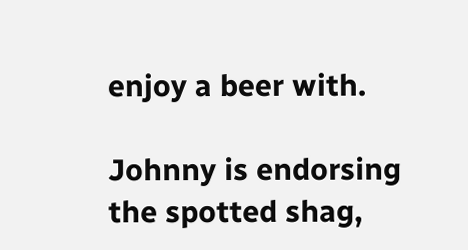enjoy a beer with.

Johnny is endorsing the spotted shag,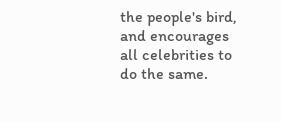the people's bird, and encourages all celebrities to do the same.